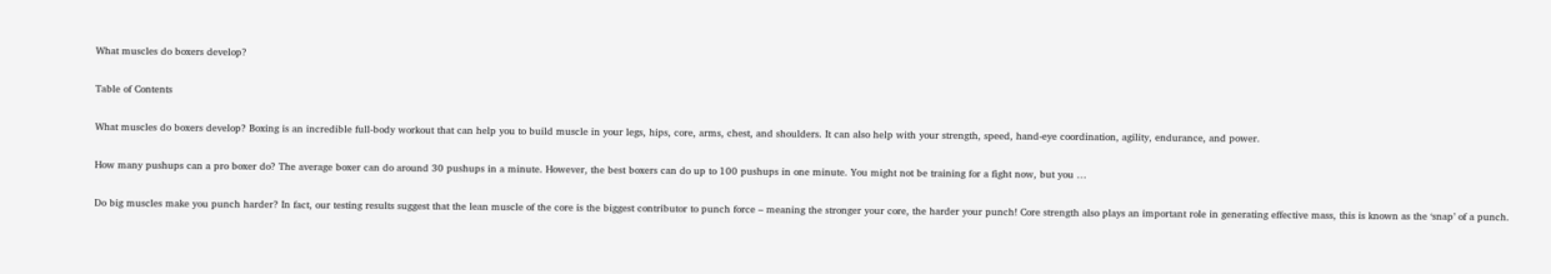What muscles do boxers develop?

Table of Contents

What muscles do boxers develop? Boxing is an incredible full-body workout that can help you to build muscle in your legs, hips, core, arms, chest, and shoulders. It can also help with your strength, speed, hand-eye coordination, agility, endurance, and power.

How many pushups can a pro boxer do? The average boxer can do around 30 pushups in a minute. However, the best boxers can do up to 100 pushups in one minute. You might not be training for a fight now, but you …

Do big muscles make you punch harder? In fact, our testing results suggest that the lean muscle of the core is the biggest contributor to punch force – meaning the stronger your core, the harder your punch! Core strength also plays an important role in generating effective mass, this is known as the ‘snap’ of a punch.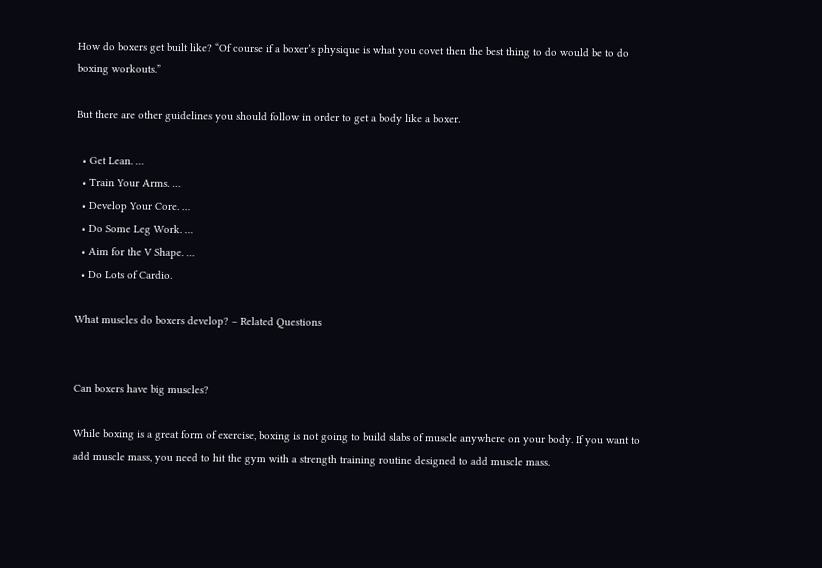How do boxers get built like? “Of course if a boxer’s physique is what you covet then the best thing to do would be to do boxing workouts.”

But there are other guidelines you should follow in order to get a body like a boxer.

  • Get Lean. …
  • Train Your Arms. …
  • Develop Your Core. …
  • Do Some Leg Work. …
  • Aim for the V Shape. …
  • Do Lots of Cardio.

What muscles do boxers develop? – Related Questions


Can boxers have big muscles?

While boxing is a great form of exercise, boxing is not going to build slabs of muscle anywhere on your body. If you want to add muscle mass, you need to hit the gym with a strength training routine designed to add muscle mass.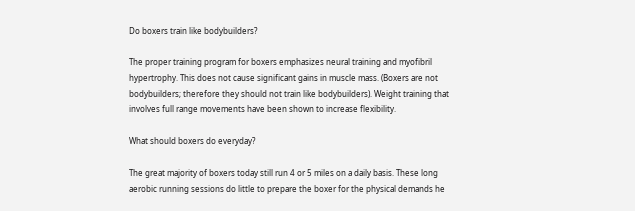Do boxers train like bodybuilders?

The proper training program for boxers emphasizes neural training and myofibril hypertrophy. This does not cause significant gains in muscle mass. (Boxers are not bodybuilders; therefore they should not train like bodybuilders). Weight training that involves full range movements have been shown to increase flexibility.

What should boxers do everyday?

The great majority of boxers today still run 4 or 5 miles on a daily basis. These long aerobic running sessions do little to prepare the boxer for the physical demands he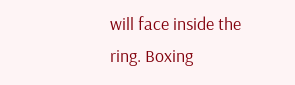will face inside the ring. Boxing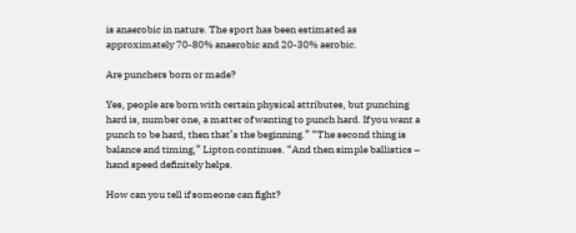is anaerobic in nature. The sport has been estimated as approximately 70-80% anaerobic and 20-30% aerobic.

Are punchers born or made?

Yes, people are born with certain physical attributes, but punching hard is, number one, a matter of wanting to punch hard. If you want a punch to be hard, then that’s the beginning.” “The second thing is balance and timing,” Lipton continues. “And then simple ballistics – hand speed definitely helps.

How can you tell if someone can fight?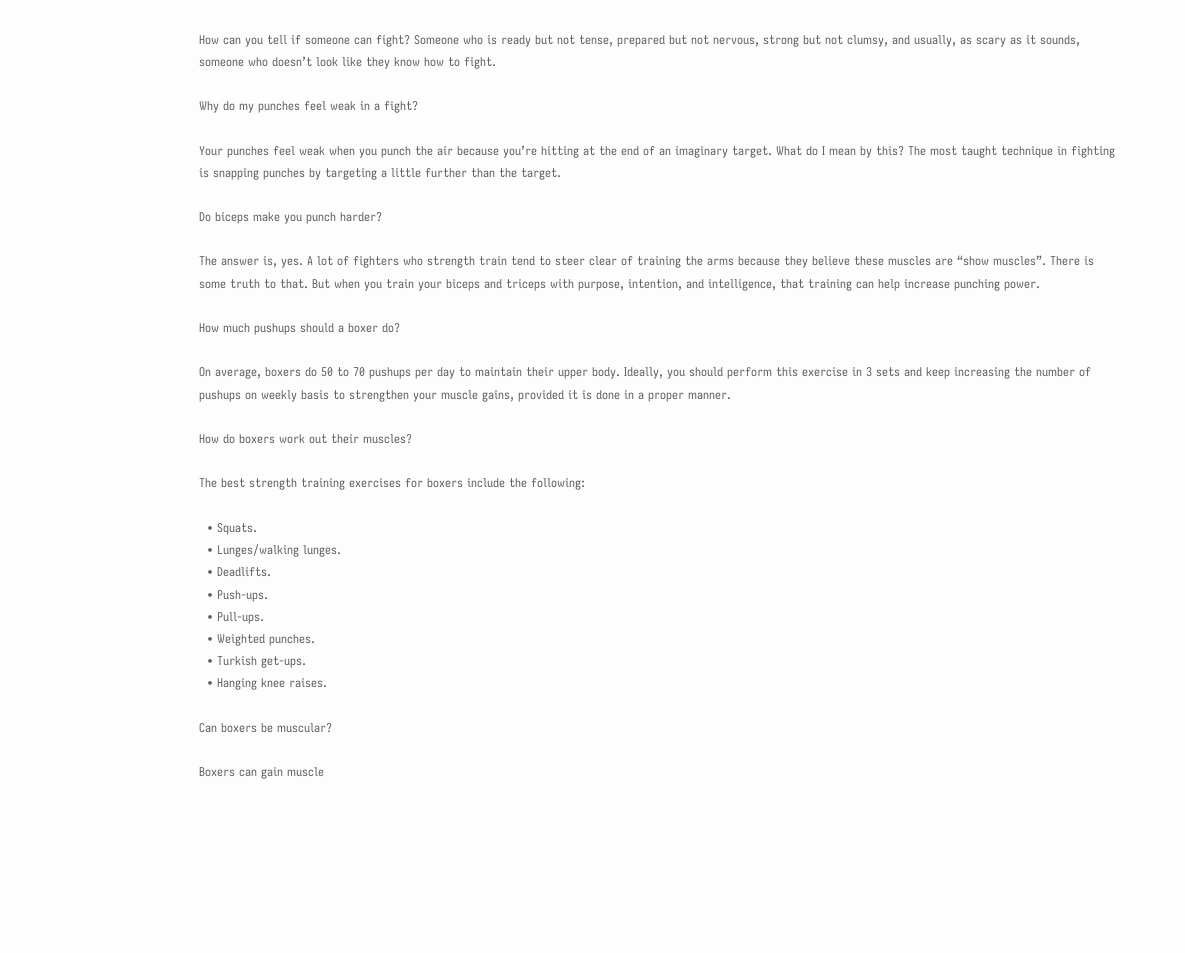How can you tell if someone can fight? Someone who is ready but not tense, prepared but not nervous, strong but not clumsy, and usually, as scary as it sounds, someone who doesn’t look like they know how to fight.

Why do my punches feel weak in a fight?

Your punches feel weak when you punch the air because you’re hitting at the end of an imaginary target. What do I mean by this? The most taught technique in fighting is snapping punches by targeting a little further than the target.

Do biceps make you punch harder?

The answer is, yes. A lot of fighters who strength train tend to steer clear of training the arms because they believe these muscles are “show muscles”. There is some truth to that. But when you train your biceps and triceps with purpose, intention, and intelligence, that training can help increase punching power.

How much pushups should a boxer do?

On average, boxers do 50 to 70 pushups per day to maintain their upper body. Ideally, you should perform this exercise in 3 sets and keep increasing the number of pushups on weekly basis to strengthen your muscle gains, provided it is done in a proper manner.

How do boxers work out their muscles?

The best strength training exercises for boxers include the following:

  • Squats.
  • Lunges/walking lunges.
  • Deadlifts.
  • Push-ups.
  • Pull-ups.
  • Weighted punches.
  • Turkish get-ups.
  • Hanging knee raises.

Can boxers be muscular?

Boxers can gain muscle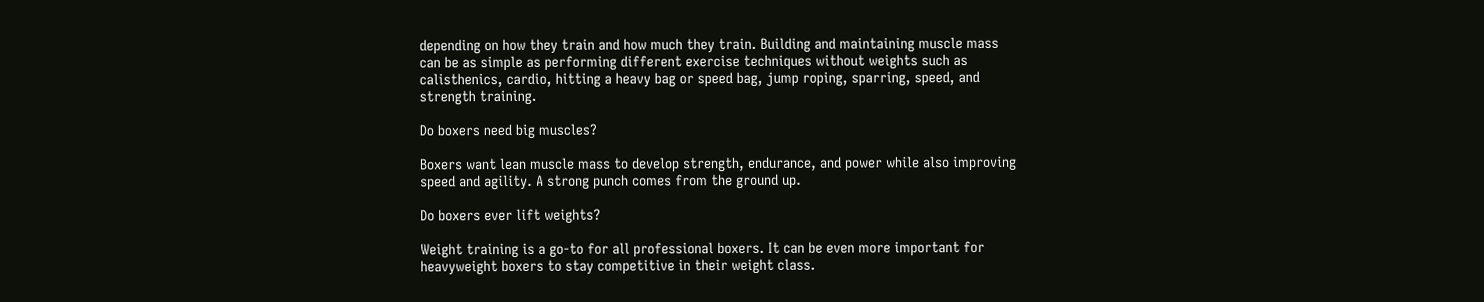depending on how they train and how much they train. Building and maintaining muscle mass can be as simple as performing different exercise techniques without weights such as calisthenics, cardio, hitting a heavy bag or speed bag, jump roping, sparring, speed, and strength training.

Do boxers need big muscles?

Boxers want lean muscle mass to develop strength, endurance, and power while also improving speed and agility. A strong punch comes from the ground up.

Do boxers ever lift weights?

Weight training is a go-to for all professional boxers. It can be even more important for heavyweight boxers to stay competitive in their weight class.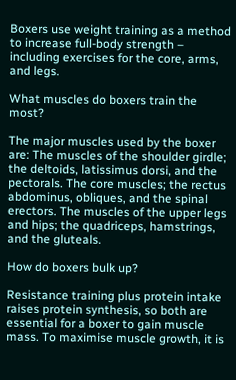Boxers use weight training as a method to increase full-body strength – including exercises for the core, arms, and legs.

What muscles do boxers train the most?

The major muscles used by the boxer are: The muscles of the shoulder girdle; the deltoids, latissimus dorsi, and the pectorals. The core muscles; the rectus abdominus, obliques, and the spinal erectors. The muscles of the upper legs and hips; the quadriceps, hamstrings, and the gluteals.

How do boxers bulk up?

Resistance training plus protein intake raises protein synthesis, so both are essential for a boxer to gain muscle mass. To maximise muscle growth, it is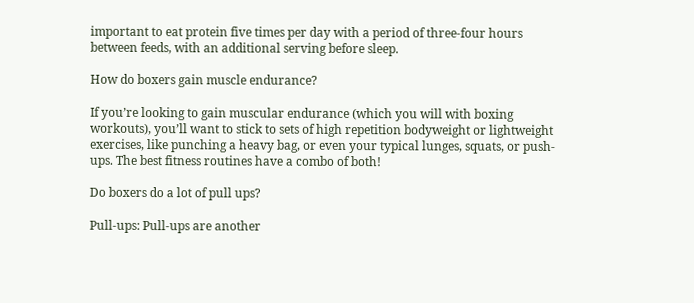important to eat protein five times per day with a period of three-four hours between feeds, with an additional serving before sleep.

How do boxers gain muscle endurance?

If you’re looking to gain muscular endurance (which you will with boxing workouts), you’ll want to stick to sets of high repetition bodyweight or lightweight exercises, like punching a heavy bag, or even your typical lunges, squats, or push-ups. The best fitness routines have a combo of both!

Do boxers do a lot of pull ups?

Pull-ups: Pull-ups are another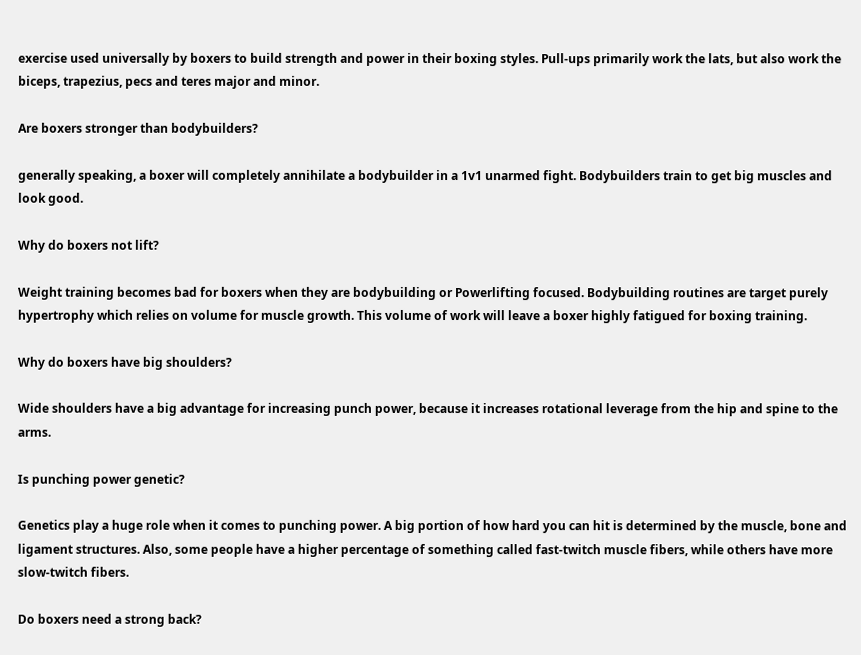exercise used universally by boxers to build strength and power in their boxing styles. Pull-ups primarily work the lats, but also work the biceps, trapezius, pecs and teres major and minor.

Are boxers stronger than bodybuilders?

generally speaking, a boxer will completely annihilate a bodybuilder in a 1v1 unarmed fight. Bodybuilders train to get big muscles and look good.

Why do boxers not lift?

Weight training becomes bad for boxers when they are bodybuilding or Powerlifting focused. Bodybuilding routines are target purely hypertrophy which relies on volume for muscle growth. This volume of work will leave a boxer highly fatigued for boxing training.

Why do boxers have big shoulders?

Wide shoulders have a big advantage for increasing punch power, because it increases rotational leverage from the hip and spine to the arms.

Is punching power genetic?

Genetics play a huge role when it comes to punching power. A big portion of how hard you can hit is determined by the muscle, bone and ligament structures. Also, some people have a higher percentage of something called fast-twitch muscle fibers, while others have more slow-twitch fibers.

Do boxers need a strong back?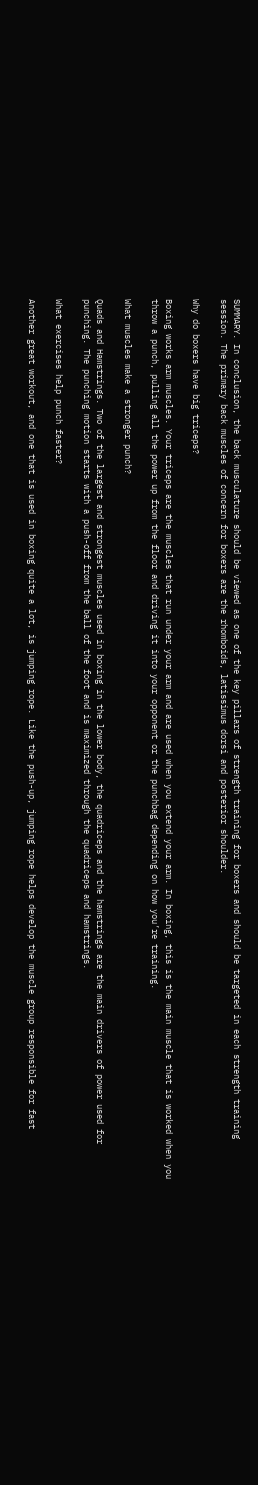SUMMARY. In conclusion, the back musculature should be viewed as one of the key pillars of strength training for boxers and should be targeted in each strength training session. The primary back muscles of concern for boxers are the rhomboids, latissimus dorsi and posterior shoulder.

Why do boxers have big triceps?

Boxing works arm muscles. Your triceps are the muscles that run under your arm and are used when you extend your arm. In boxing, this is the main muscle that is worked when you throw a punch, pulling all the power up from the floor and driving it into your opponent or the punchbag depending on how you’re training.

What muscles make a stronger punch?

Quads and Hamstrings. Two of the largest and strongest muscles used in boxing in the lower body, the quadriceps and the hamstrings are the main drivers of power used for punching. The punching motion starts with a push-off from the ball of the foot and is maximized through the quadriceps and hamstrings.

What exercises help punch faster?

Another great workout, and one that is used in boxing quite a lot, is jumping rope. Like the push-up, jumping rope helps develop the muscle group responsible for fast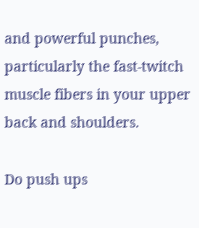and powerful punches, particularly the fast-twitch muscle fibers in your upper back and shoulders.

Do push ups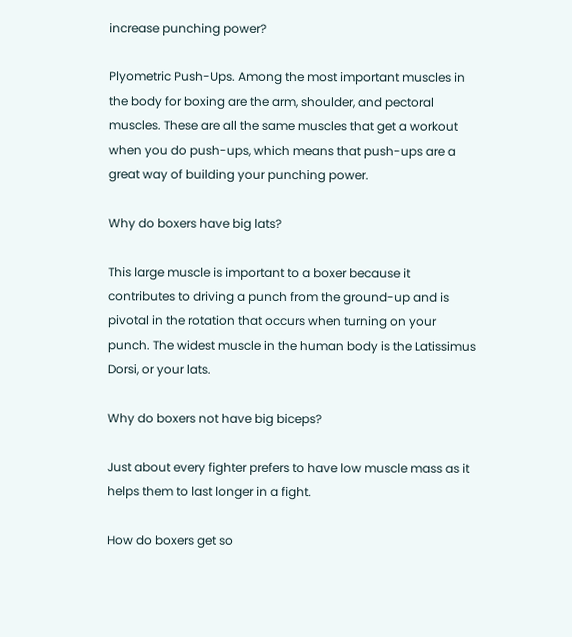increase punching power?

Plyometric Push-Ups. Among the most important muscles in the body for boxing are the arm, shoulder, and pectoral muscles. These are all the same muscles that get a workout when you do push-ups, which means that push-ups are a great way of building your punching power.

Why do boxers have big lats?

This large muscle is important to a boxer because it contributes to driving a punch from the ground-up and is pivotal in the rotation that occurs when turning on your punch. The widest muscle in the human body is the Latissimus Dorsi, or your lats.

Why do boxers not have big biceps?

Just about every fighter prefers to have low muscle mass as it helps them to last longer in a fight.

How do boxers get so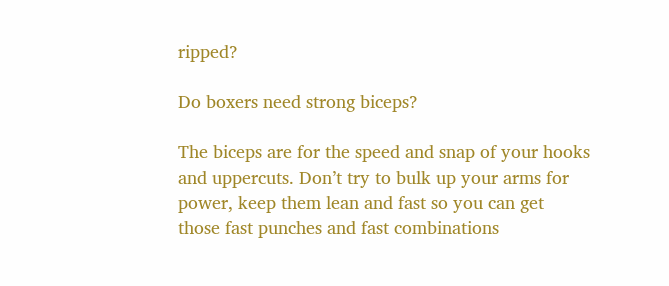ripped?

Do boxers need strong biceps?

The biceps are for the speed and snap of your hooks and uppercuts. Don’t try to bulk up your arms for power, keep them lean and fast so you can get those fast punches and fast combinations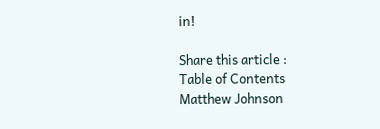in!

Share this article :
Table of Contents
Matthew Johnson